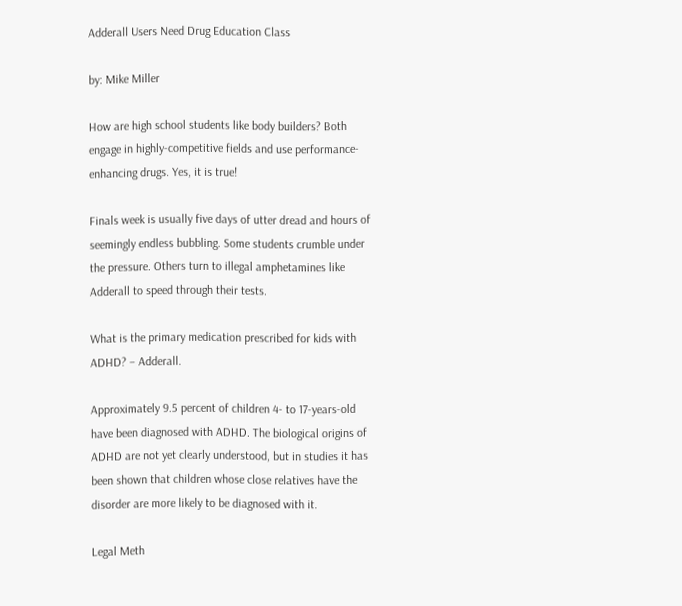Adderall Users Need Drug Education Class

by: Mike Miller

How are high school students like body builders? Both engage in highly-competitive fields and use performance-enhancing drugs. Yes, it is true!

Finals week is usually five days of utter dread and hours of seemingly endless bubbling. Some students crumble under the pressure. Others turn to illegal amphetamines like Adderall to speed through their tests.

What is the primary medication prescribed for kids with ADHD? – Adderall.

Approximately 9.5 percent of children 4- to 17-years-old have been diagnosed with ADHD. The biological origins of ADHD are not yet clearly understood, but in studies it has been shown that children whose close relatives have the disorder are more likely to be diagnosed with it.

Legal Meth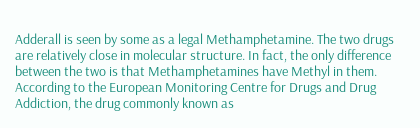Adderall is seen by some as a legal Methamphetamine. The two drugs are relatively close in molecular structure. In fact, the only difference between the two is that Methamphetamines have Methyl in them. According to the European Monitoring Centre for Drugs and Drug Addiction, the drug commonly known as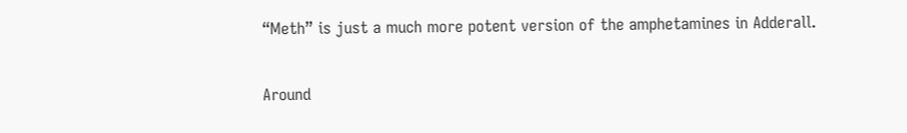“Meth” is just a much more potent version of the amphetamines in Adderall.

Around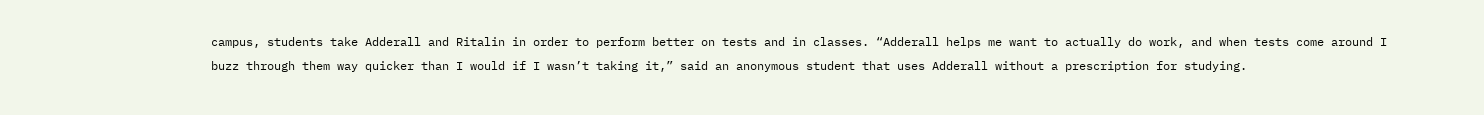campus, students take Adderall and Ritalin in order to perform better on tests and in classes. “Adderall helps me want to actually do work, and when tests come around I buzz through them way quicker than I would if I wasn’t taking it,” said an anonymous student that uses Adderall without a prescription for studying.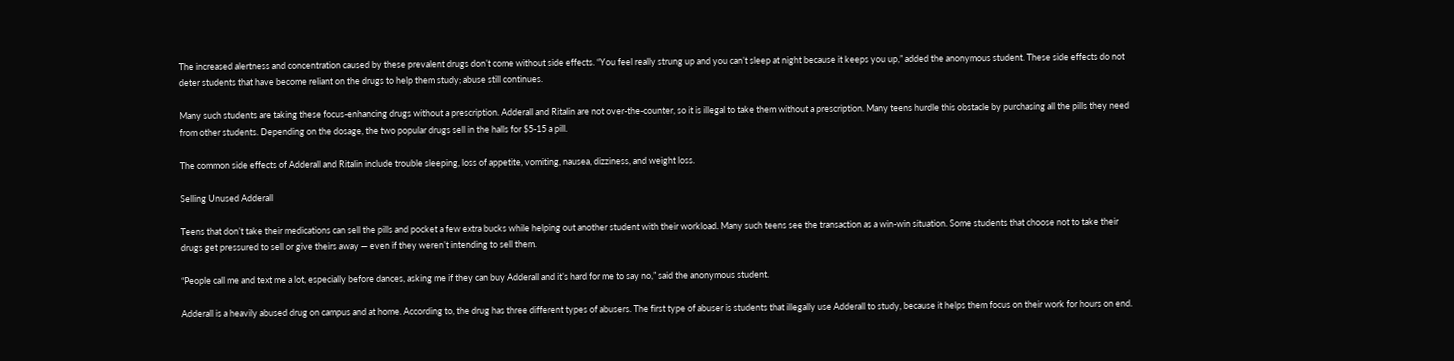The increased alertness and concentration caused by these prevalent drugs don’t come without side effects. “You feel really strung up and you can’t sleep at night because it keeps you up,” added the anonymous student. These side effects do not deter students that have become reliant on the drugs to help them study; abuse still continues.

Many such students are taking these focus-enhancing drugs without a prescription. Adderall and Ritalin are not over-the-counter, so it is illegal to take them without a prescription. Many teens hurdle this obstacle by purchasing all the pills they need from other students. Depending on the dosage, the two popular drugs sell in the halls for $5-15 a pill.

The common side effects of Adderall and Ritalin include trouble sleeping, loss of appetite, vomiting, nausea, dizziness, and weight loss.

Selling Unused Adderall

Teens that don’t take their medications can sell the pills and pocket a few extra bucks while helping out another student with their workload. Many such teens see the transaction as a win-win situation. Some students that choose not to take their drugs get pressured to sell or give theirs away — even if they weren’t intending to sell them.

“People call me and text me a lot, especially before dances, asking me if they can buy Adderall and it’s hard for me to say no,” said the anonymous student.

Adderall is a heavily abused drug on campus and at home. According to, the drug has three different types of abusers. The first type of abuser is students that illegally use Adderall to study, because it helps them focus on their work for hours on end.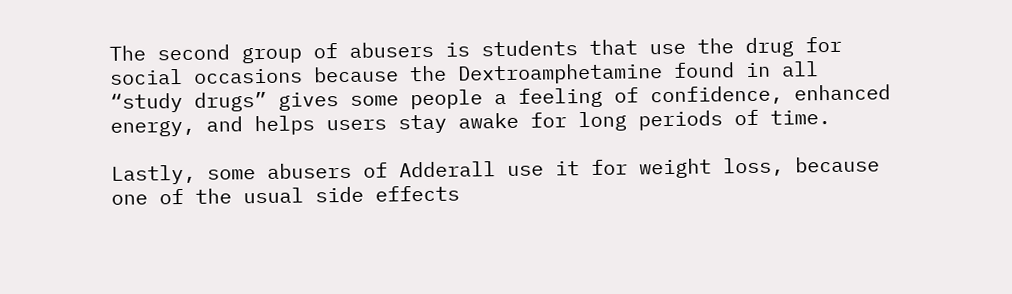The second group of abusers is students that use the drug for social occasions because the Dextroamphetamine found in all “study drugs” gives some people a feeling of confidence, enhanced energy, and helps users stay awake for long periods of time.

Lastly, some abusers of Adderall use it for weight loss, because one of the usual side effects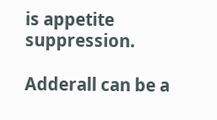is appetite suppression.

Adderall can be a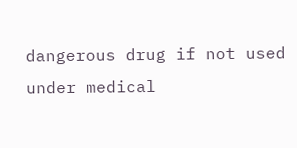dangerous drug if not used under medical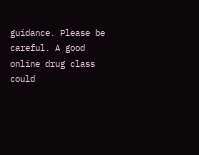guidance. Please be careful. A good online drug class could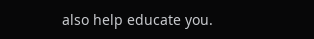also help educate you.